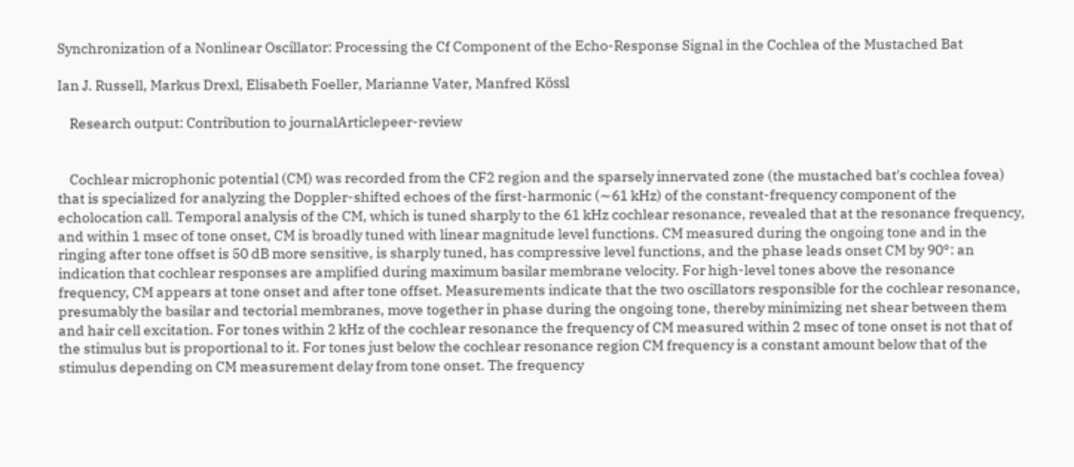Synchronization of a Nonlinear Oscillator: Processing the Cf Component of the Echo-Response Signal in the Cochlea of the Mustached Bat

Ian J. Russell, Markus Drexl, Elisabeth Foeller, Marianne Vater, Manfred Kössl

    Research output: Contribution to journalArticlepeer-review


    Cochlear microphonic potential (CM) was recorded from the CF2 region and the sparsely innervated zone (the mustached bat's cochlea fovea) that is specialized for analyzing the Doppler-shifted echoes of the first-harmonic (∼61 kHz) of the constant-frequency component of the echolocation call. Temporal analysis of the CM, which is tuned sharply to the 61 kHz cochlear resonance, revealed that at the resonance frequency, and within 1 msec of tone onset, CM is broadly tuned with linear magnitude level functions. CM measured during the ongoing tone and in the ringing after tone offset is 50 dB more sensitive, is sharply tuned, has compressive level functions, and the phase leads onset CM by 90°: an indication that cochlear responses are amplified during maximum basilar membrane velocity. For high-level tones above the resonance frequency, CM appears at tone onset and after tone offset. Measurements indicate that the two oscillators responsible for the cochlear resonance, presumably the basilar and tectorial membranes, move together in phase during the ongoing tone, thereby minimizing net shear between them and hair cell excitation. For tones within 2 kHz of the cochlear resonance the frequency of CM measured within 2 msec of tone onset is not that of the stimulus but is proportional to it. For tones just below the cochlear resonance region CM frequency is a constant amount below that of the stimulus depending on CM measurement delay from tone onset. The frequency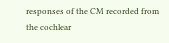responses of the CM recorded from the cochlear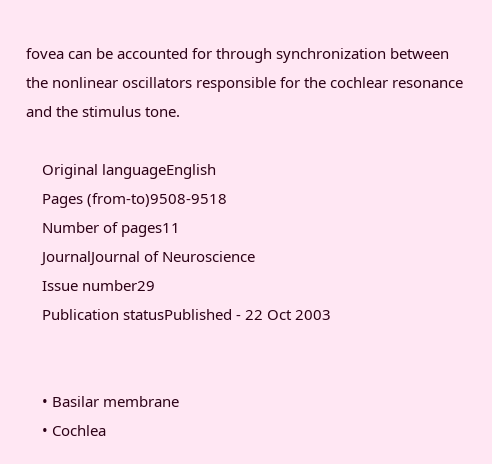fovea can be accounted for through synchronization between the nonlinear oscillators responsible for the cochlear resonance and the stimulus tone.

    Original languageEnglish
    Pages (from-to)9508-9518
    Number of pages11
    JournalJournal of Neuroscience
    Issue number29
    Publication statusPublished - 22 Oct 2003


    • Basilar membrane
    • Cochlea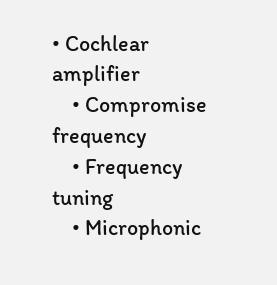• Cochlear amplifier
    • Compromise frequency
    • Frequency tuning
    • Microphonic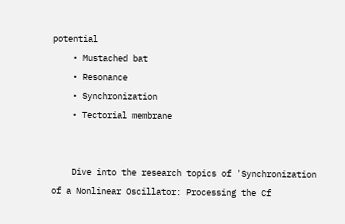potential
    • Mustached bat
    • Resonance
    • Synchronization
    • Tectorial membrane


    Dive into the research topics of 'Synchronization of a Nonlinear Oscillator: Processing the Cf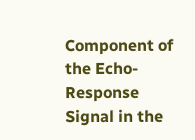Component of the Echo-Response Signal in the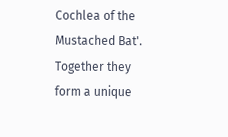Cochlea of the Mustached Bat'. Together they form a unique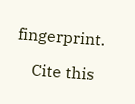fingerprint.

    Cite this